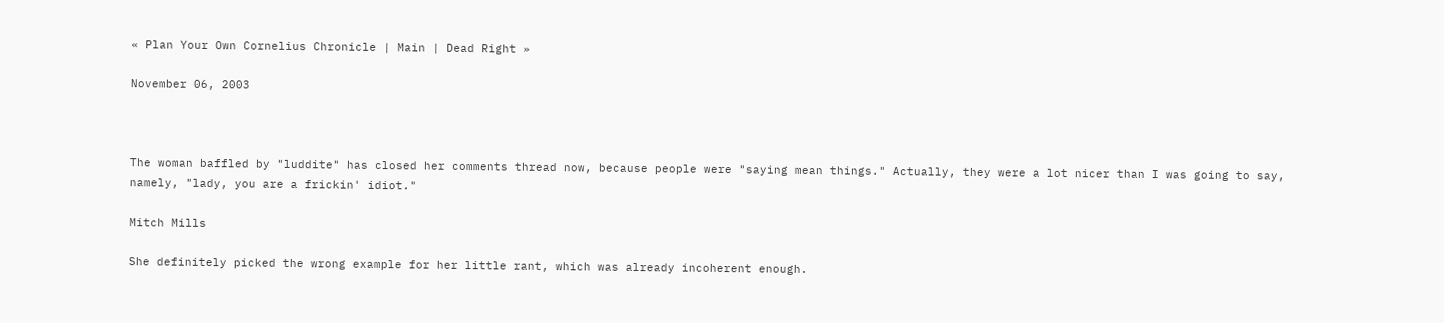« Plan Your Own Cornelius Chronicle | Main | Dead Right »

November 06, 2003



The woman baffled by "luddite" has closed her comments thread now, because people were "saying mean things." Actually, they were a lot nicer than I was going to say, namely, "lady, you are a frickin' idiot."

Mitch Mills

She definitely picked the wrong example for her little rant, which was already incoherent enough.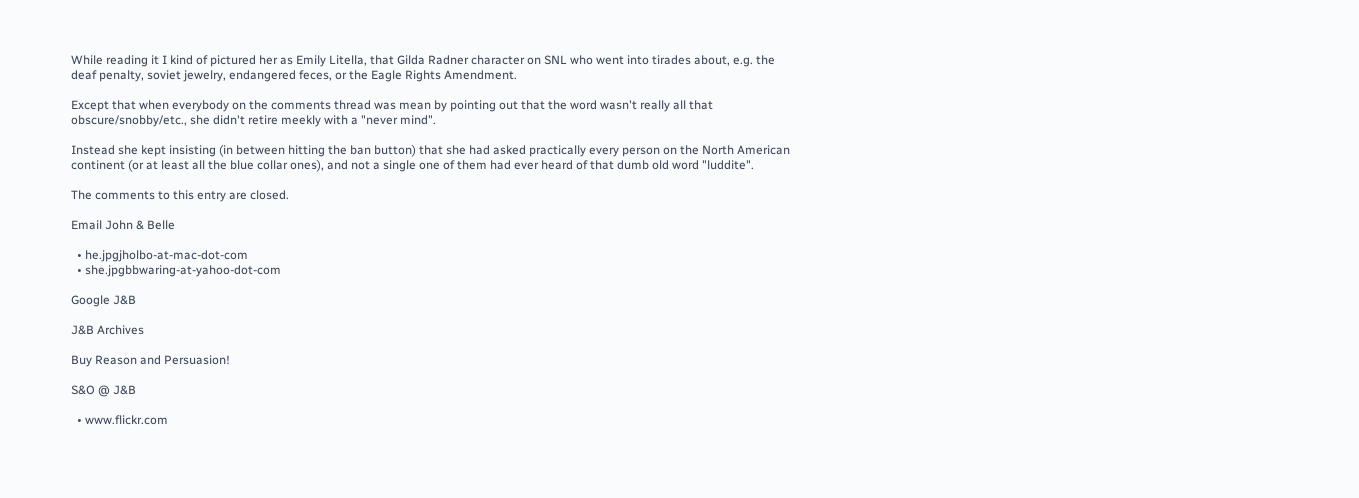While reading it I kind of pictured her as Emily Litella, that Gilda Radner character on SNL who went into tirades about, e.g. the deaf penalty, soviet jewelry, endangered feces, or the Eagle Rights Amendment.

Except that when everybody on the comments thread was mean by pointing out that the word wasn't really all that obscure/snobby/etc., she didn't retire meekly with a "never mind".

Instead she kept insisting (in between hitting the ban button) that she had asked practically every person on the North American continent (or at least all the blue collar ones), and not a single one of them had ever heard of that dumb old word "luddite".

The comments to this entry are closed.

Email John & Belle

  • he.jpgjholbo-at-mac-dot-com
  • she.jpgbbwaring-at-yahoo-dot-com

Google J&B

J&B Archives

Buy Reason and Persuasion!

S&O @ J&B

  • www.flickr.com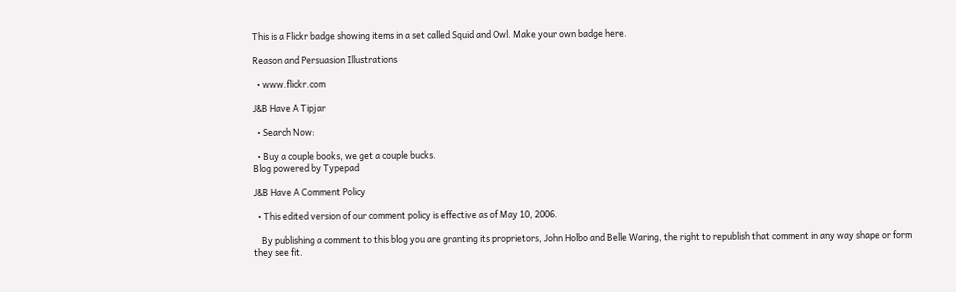This is a Flickr badge showing items in a set called Squid and Owl. Make your own badge here.

Reason and Persuasion Illustrations

  • www.flickr.com

J&B Have A Tipjar

  • Search Now:

  • Buy a couple books, we get a couple bucks.
Blog powered by Typepad

J&B Have A Comment Policy

  • This edited version of our comment policy is effective as of May 10, 2006.

    By publishing a comment to this blog you are granting its proprietors, John Holbo and Belle Waring, the right to republish that comment in any way shape or form they see fit.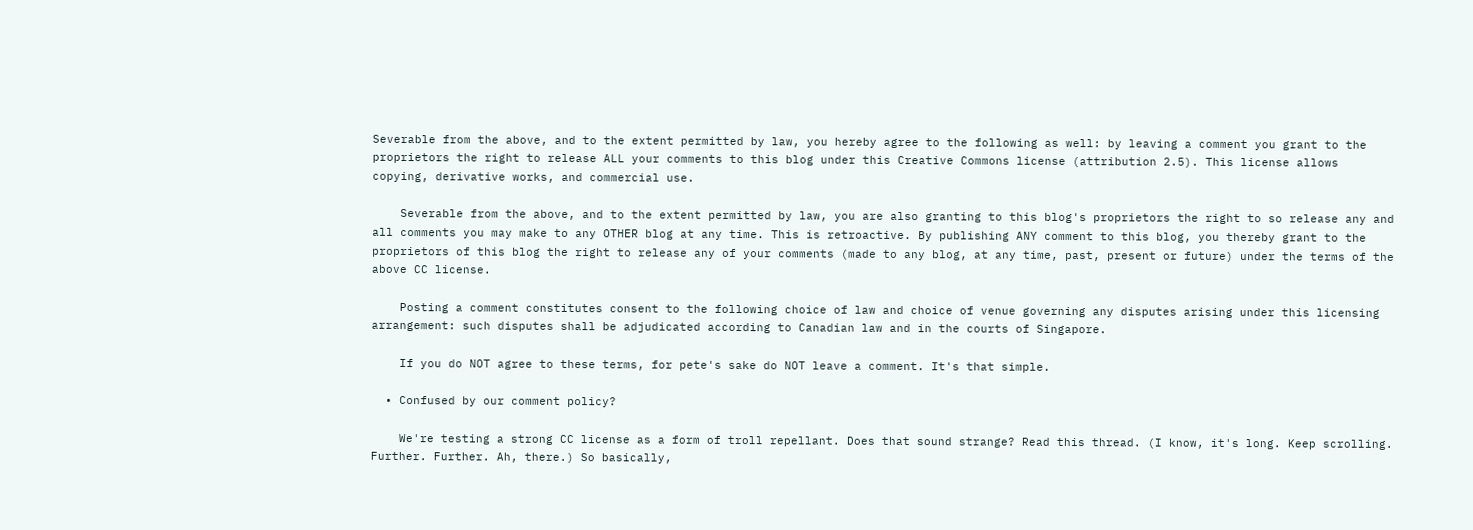Severable from the above, and to the extent permitted by law, you hereby agree to the following as well: by leaving a comment you grant to the proprietors the right to release ALL your comments to this blog under this Creative Commons license (attribution 2.5). This license allows copying, derivative works, and commercial use.

    Severable from the above, and to the extent permitted by law, you are also granting to this blog's proprietors the right to so release any and all comments you may make to any OTHER blog at any time. This is retroactive. By publishing ANY comment to this blog, you thereby grant to the proprietors of this blog the right to release any of your comments (made to any blog, at any time, past, present or future) under the terms of the above CC license.

    Posting a comment constitutes consent to the following choice of law and choice of venue governing any disputes arising under this licensing arrangement: such disputes shall be adjudicated according to Canadian law and in the courts of Singapore.

    If you do NOT agree to these terms, for pete's sake do NOT leave a comment. It's that simple.

  • Confused by our comment policy?

    We're testing a strong CC license as a form of troll repellant. Does that sound strange? Read this thread. (I know, it's long. Keep scrolling. Further. Further. Ah, there.) So basically,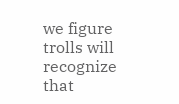we figure trolls will recognize that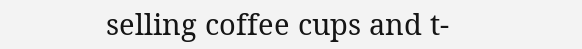selling coffee cups and t-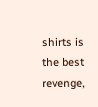shirts is the best revenge,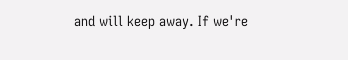and will keep away. If we're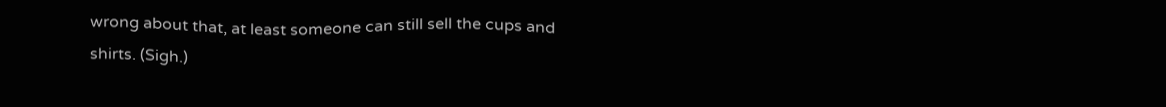wrong about that, at least someone can still sell the cups and shirts. (Sigh.)